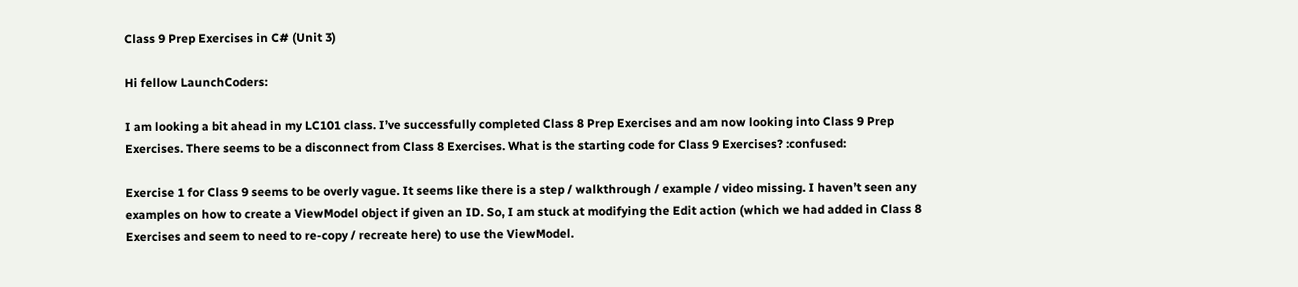Class 9 Prep Exercises in C# (Unit 3)

Hi fellow LaunchCoders:

I am looking a bit ahead in my LC101 class. I’ve successfully completed Class 8 Prep Exercises and am now looking into Class 9 Prep Exercises. There seems to be a disconnect from Class 8 Exercises. What is the starting code for Class 9 Exercises? :confused:

Exercise 1 for Class 9 seems to be overly vague. It seems like there is a step / walkthrough / example / video missing. I haven’t seen any examples on how to create a ViewModel object if given an ID. So, I am stuck at modifying the Edit action (which we had added in Class 8 Exercises and seem to need to re-copy / recreate here) to use the ViewModel.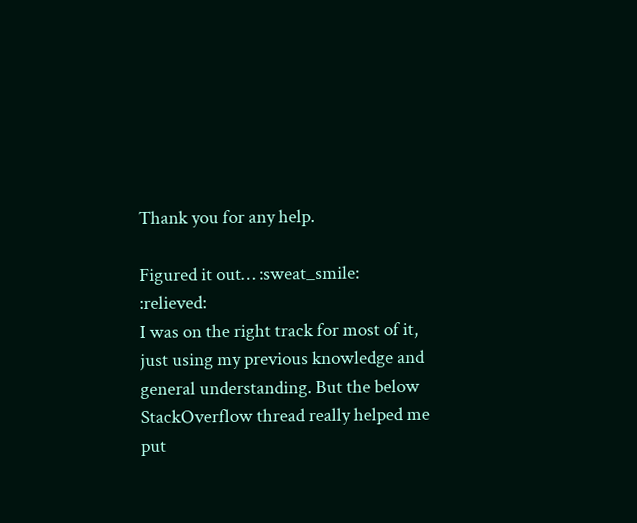Thank you for any help.

Figured it out… :sweat_smile: :relieved:
I was on the right track for most of it, just using my previous knowledge and general understanding. But the below StackOverflow thread really helped me put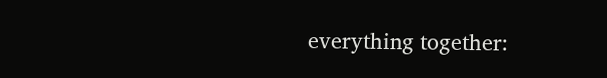everything together: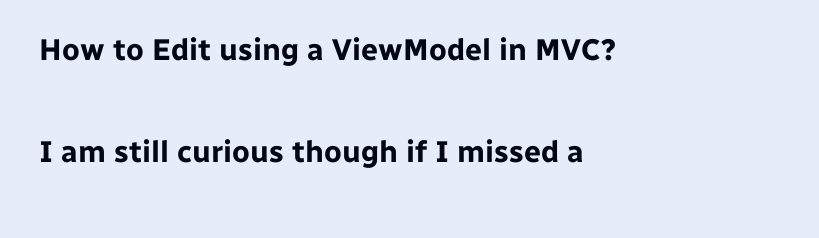How to Edit using a ViewModel in MVC?

I am still curious though if I missed a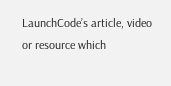LaunchCode’s article, video or resource which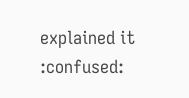explained it :confused: